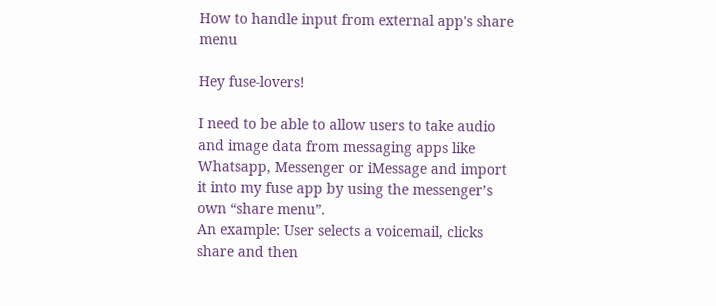How to handle input from external app's share menu

Hey fuse-lovers!

I need to be able to allow users to take audio and image data from messaging apps like Whatsapp, Messenger or iMessage and import it into my fuse app by using the messenger’s own “share menu”.
An example: User selects a voicemail, clicks share and then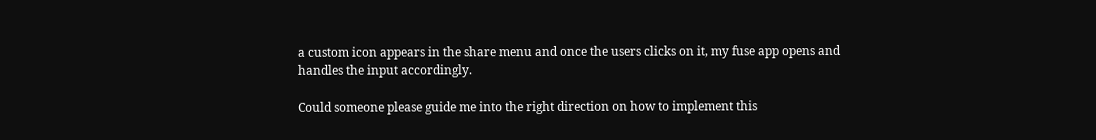a custom icon appears in the share menu and once the users clicks on it, my fuse app opens and handles the input accordingly.

Could someone please guide me into the right direction on how to implement this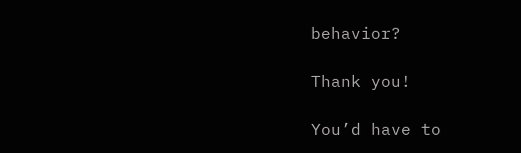behavior?

Thank you!

You’d have to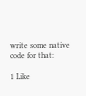write some native code for that:

1 Like